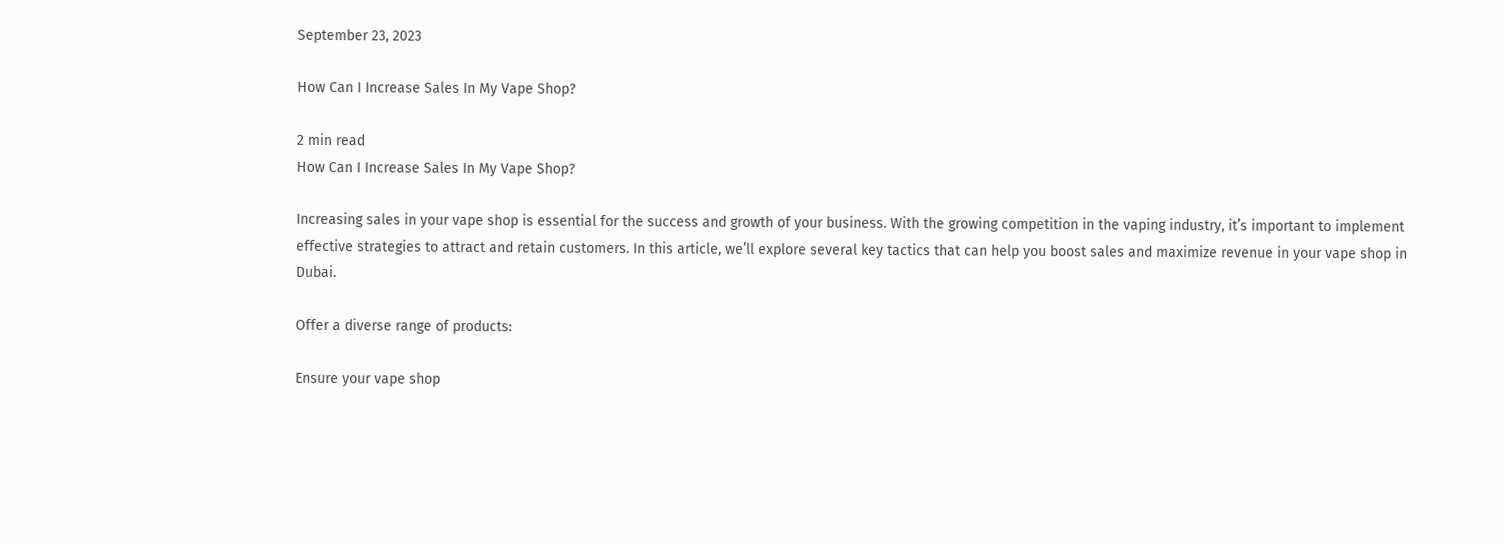September 23, 2023

How Can I Increase Sales In My Vape Shop?

2 min read
How Can I Increase Sales In My Vape Shop?

Increasing sales in your vape shop is essential for the success and growth of your business. With the growing competition in the vaping industry, it’s important to implement effective strategies to attract and retain customers. In this article, we’ll explore several key tactics that can help you boost sales and maximize revenue in your vape shop in Dubai.

Offer a diverse range of products:

Ensure your vape shop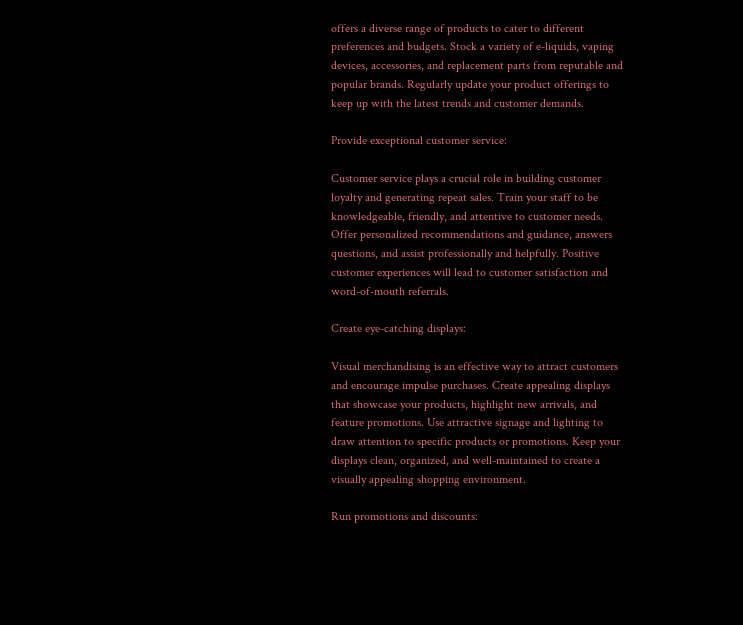offers a diverse range of products to cater to different preferences and budgets. Stock a variety of e-liquids, vaping devices, accessories, and replacement parts from reputable and popular brands. Regularly update your product offerings to keep up with the latest trends and customer demands.

Provide exceptional customer service:

Customer service plays a crucial role in building customer loyalty and generating repeat sales. Train your staff to be knowledgeable, friendly, and attentive to customer needs. Offer personalized recommendations and guidance, answers questions, and assist professionally and helpfully. Positive customer experiences will lead to customer satisfaction and word-of-mouth referrals.

Create eye-catching displays:

Visual merchandising is an effective way to attract customers and encourage impulse purchases. Create appealing displays that showcase your products, highlight new arrivals, and feature promotions. Use attractive signage and lighting to draw attention to specific products or promotions. Keep your displays clean, organized, and well-maintained to create a visually appealing shopping environment.

Run promotions and discounts: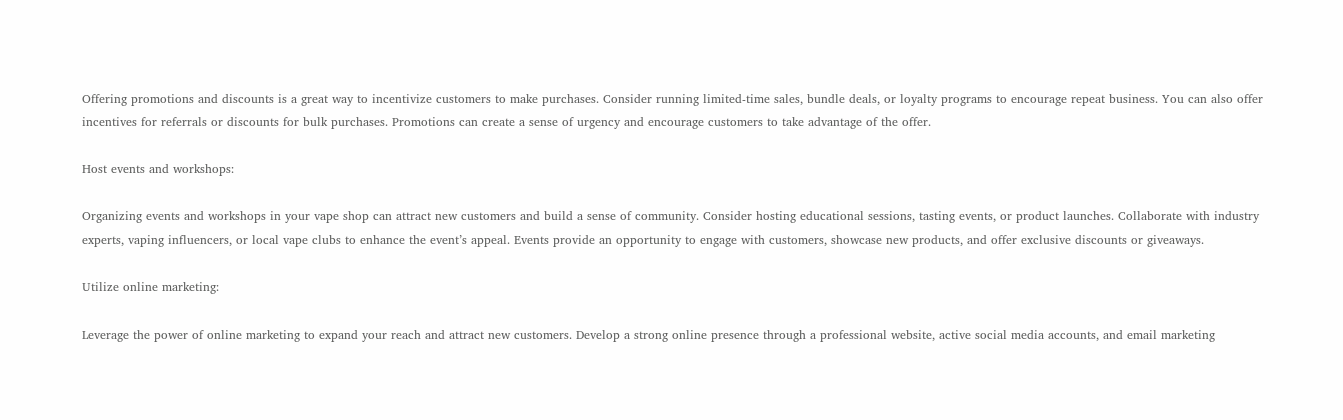Offering promotions and discounts is a great way to incentivize customers to make purchases. Consider running limited-time sales, bundle deals, or loyalty programs to encourage repeat business. You can also offer incentives for referrals or discounts for bulk purchases. Promotions can create a sense of urgency and encourage customers to take advantage of the offer.

Host events and workshops:

Organizing events and workshops in your vape shop can attract new customers and build a sense of community. Consider hosting educational sessions, tasting events, or product launches. Collaborate with industry experts, vaping influencers, or local vape clubs to enhance the event’s appeal. Events provide an opportunity to engage with customers, showcase new products, and offer exclusive discounts or giveaways.

Utilize online marketing:

Leverage the power of online marketing to expand your reach and attract new customers. Develop a strong online presence through a professional website, active social media accounts, and email marketing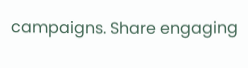campaigns. Share engaging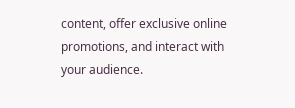content, offer exclusive online promotions, and interact with your audience.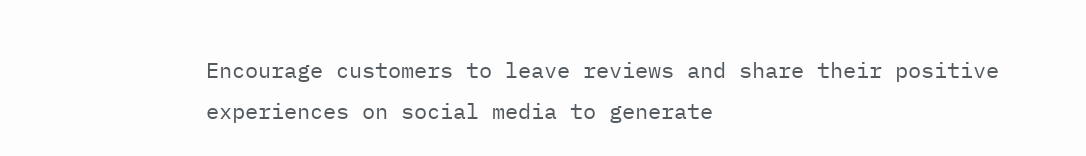Encourage customers to leave reviews and share their positive experiences on social media to generate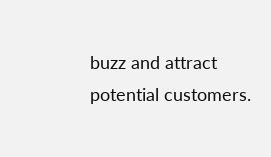buzz and attract potential customers.